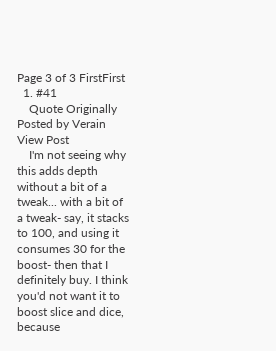Page 3 of 3 FirstFirst
  1. #41
    Quote Originally Posted by Verain View Post
    I'm not seeing why this adds depth without a bit of a tweak... with a bit of a tweak- say, it stacks to 100, and using it consumes 30 for the boost- then that I definitely buy. I think you'd not want it to boost slice and dice, because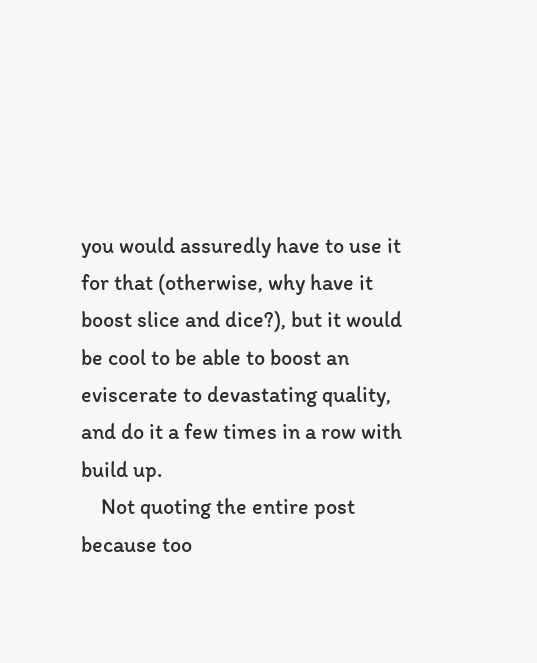you would assuredly have to use it for that (otherwise, why have it boost slice and dice?), but it would be cool to be able to boost an eviscerate to devastating quality, and do it a few times in a row with build up.
    Not quoting the entire post because too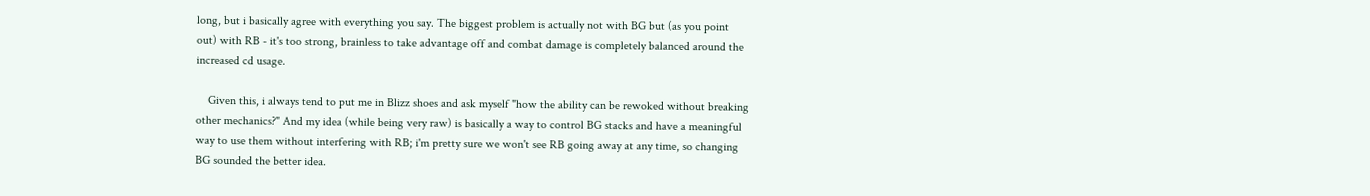long, but i basically agree with everything you say. The biggest problem is actually not with BG but (as you point out) with RB - it's too strong, brainless to take advantage off and combat damage is completely balanced around the increased cd usage.

    Given this, i always tend to put me in Blizz shoes and ask myself "how the ability can be rewoked without breaking other mechanics?" And my idea (while being very raw) is basically a way to control BG stacks and have a meaningful way to use them without interfering with RB; i'm pretty sure we won't see RB going away at any time, so changing BG sounded the better idea.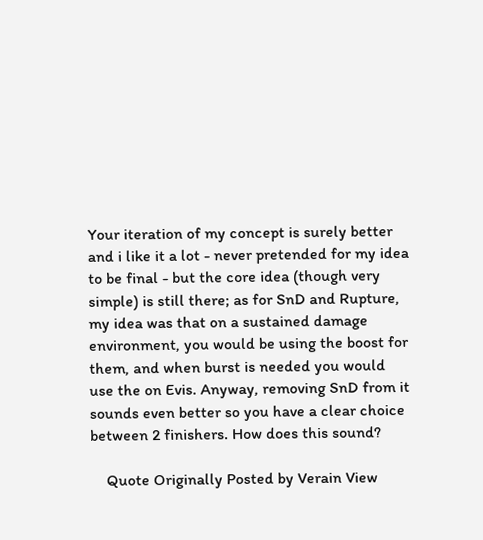Your iteration of my concept is surely better and i like it a lot - never pretended for my idea to be final - but the core idea (though very simple) is still there; as for SnD and Rupture, my idea was that on a sustained damage environment, you would be using the boost for them, and when burst is needed you would use the on Evis. Anyway, removing SnD from it sounds even better so you have a clear choice between 2 finishers. How does this sound?

    Quote Originally Posted by Verain View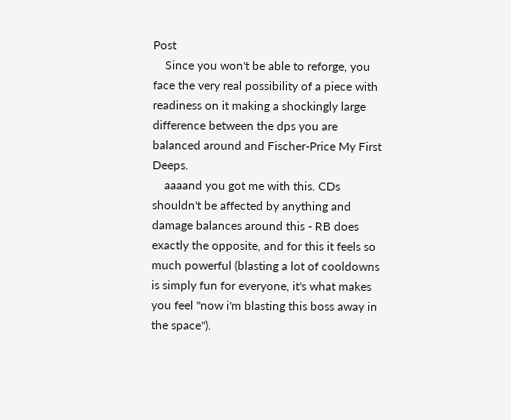Post
    Since you won't be able to reforge, you face the very real possibility of a piece with readiness on it making a shockingly large difference between the dps you are balanced around and Fischer-Price My First Deeps.
    aaaand you got me with this. CDs shouldn't be affected by anything and damage balances around this - RB does exactly the opposite, and for this it feels so much powerful (blasting a lot of cooldowns is simply fun for everyone, it's what makes you feel "now i'm blasting this boss away in the space").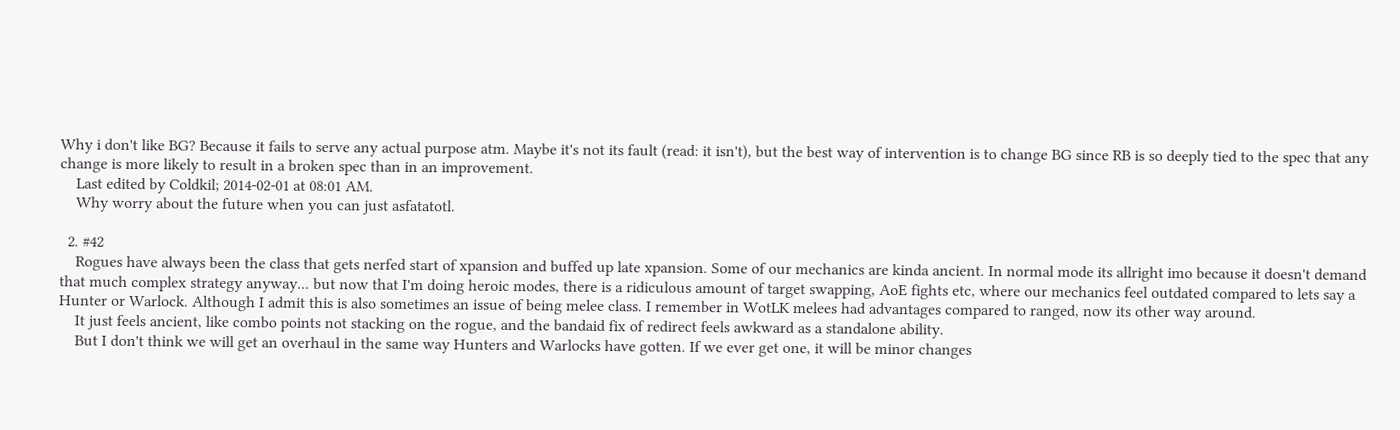Why i don't like BG? Because it fails to serve any actual purpose atm. Maybe it's not its fault (read: it isn't), but the best way of intervention is to change BG since RB is so deeply tied to the spec that any change is more likely to result in a broken spec than in an improvement.
    Last edited by Coldkil; 2014-02-01 at 08:01 AM.
    Why worry about the future when you can just asfatatotl.

  2. #42
    Rogues have always been the class that gets nerfed start of xpansion and buffed up late xpansion. Some of our mechanics are kinda ancient. In normal mode its allright imo because it doesn't demand that much complex strategy anyway... but now that I'm doing heroic modes, there is a ridiculous amount of target swapping, AoE fights etc, where our mechanics feel outdated compared to lets say a Hunter or Warlock. Although I admit this is also sometimes an issue of being melee class. I remember in WotLK melees had advantages compared to ranged, now its other way around.
    It just feels ancient, like combo points not stacking on the rogue, and the bandaid fix of redirect feels awkward as a standalone ability.
    But I don't think we will get an overhaul in the same way Hunters and Warlocks have gotten. If we ever get one, it will be minor changes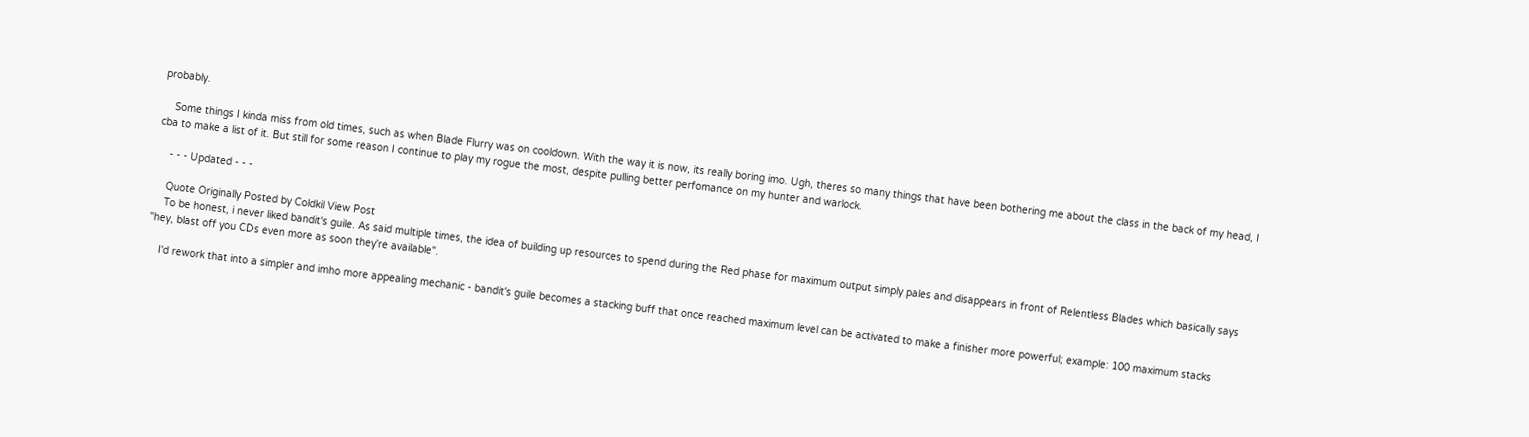probably.

    Some things I kinda miss from old times, such as when Blade Flurry was on cooldown. With the way it is now, its really boring imo. Ugh, theres so many things that have been bothering me about the class in the back of my head, I cba to make a list of it. But still for some reason I continue to play my rogue the most, despite pulling better perfomance on my hunter and warlock.

    - - - Updated - - -

    Quote Originally Posted by Coldkil View Post
    To be honest, i never liked bandit's guile. As said multiple times, the idea of building up resources to spend during the Red phase for maximum output simply pales and disappears in front of Relentless Blades which basically says "hey, blast off you CDs even more as soon they're available".

    I'd rework that into a simpler and imho more appealing mechanic - bandit's guile becomes a stacking buff that once reached maximum level can be activated to make a finisher more powerful; example: 100 maximum stacks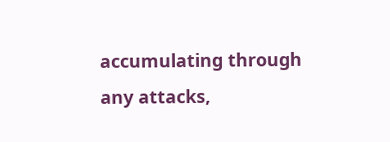accumulating through any attacks,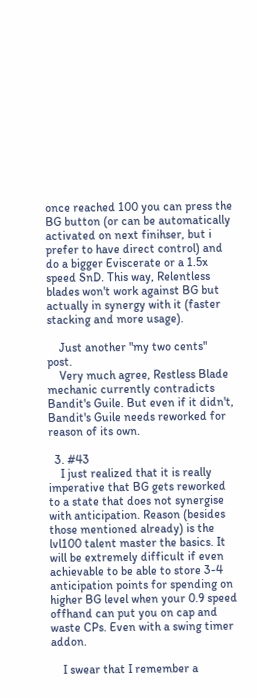once reached 100 you can press the BG button (or can be automatically activated on next finihser, but i prefer to have direct control) and do a bigger Eviscerate or a 1.5x speed SnD. This way, Relentless blades won't work against BG but actually in synergy with it (faster stacking and more usage).

    Just another "my two cents" post.
    Very much agree, Restless Blade mechanic currently contradicts Bandit's Guile. But even if it didn't, Bandit's Guile needs reworked for reason of its own.

  3. #43
    I just realized that it is really imperative that BG gets reworked to a state that does not synergise with anticipation. Reason (besides those mentioned already) is the lvl100 talent master the basics. It will be extremely difficult if even achievable to be able to store 3-4 anticipation points for spending on higher BG level when your 0.9 speed offhand can put you on cap and waste CPs. Even with a swing timer addon.

    I swear that I remember a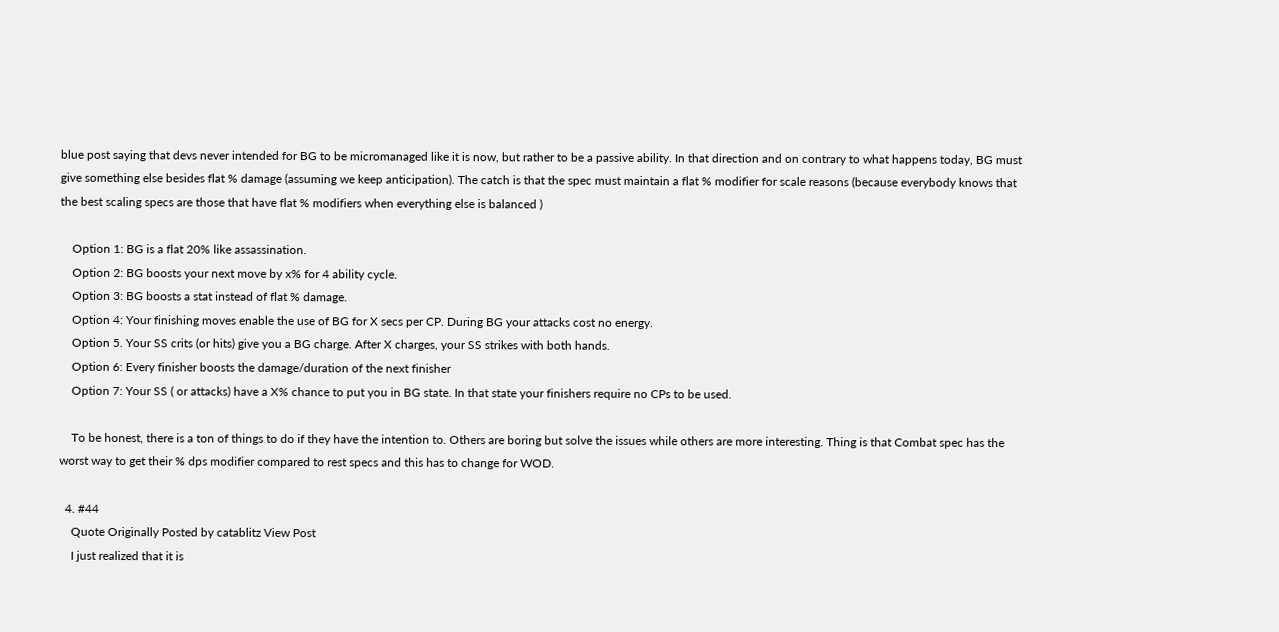blue post saying that devs never intended for BG to be micromanaged like it is now, but rather to be a passive ability. In that direction and on contrary to what happens today, BG must give something else besides flat % damage (assuming we keep anticipation). The catch is that the spec must maintain a flat % modifier for scale reasons (because everybody knows that the best scaling specs are those that have flat % modifiers when everything else is balanced )

    Option 1: BG is a flat 20% like assassination.
    Option 2: BG boosts your next move by x% for 4 ability cycle.
    Option 3: BG boosts a stat instead of flat % damage.
    Option 4: Your finishing moves enable the use of BG for X secs per CP. During BG your attacks cost no energy.
    Option 5. Your SS crits (or hits) give you a BG charge. After X charges, your SS strikes with both hands.
    Option 6: Every finisher boosts the damage/duration of the next finisher
    Option 7: Your SS ( or attacks) have a X% chance to put you in BG state. In that state your finishers require no CPs to be used.

    To be honest, there is a ton of things to do if they have the intention to. Others are boring but solve the issues while others are more interesting. Thing is that Combat spec has the worst way to get their % dps modifier compared to rest specs and this has to change for WOD.

  4. #44
    Quote Originally Posted by catablitz View Post
    I just realized that it is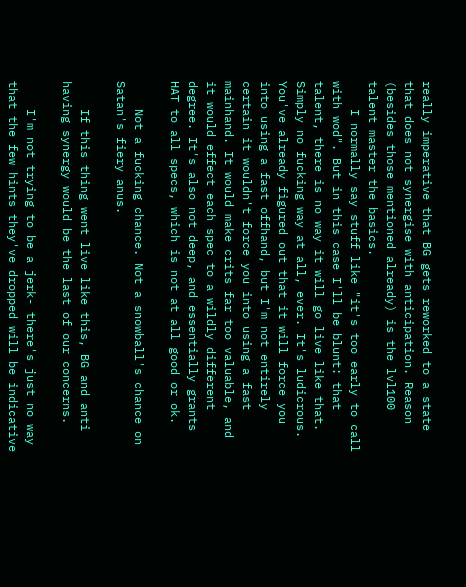really imperative that BG gets reworked to a state that does not synergise with anticipation. Reason (besides those mentioned already) is the lvl100 talent master the basics.
    I normally say stuff like "it's too early to call with wod". But in this case I'll be blunt: that talent, there is no way it will go live like that. Simply no fucking way at all, ever. It's ludicrous. You've already figured out that it will force you into using a fast offhand, but I'm not entirely certain it wouldn't force you into using a fast mainhand. It would make crits far too valuable, and it would effect each spec to a wildly different degree. It's also not deep, and essentially grants HAT to all specs, which is not at all good or ok.

    Not a fucking chance. Not a snowball's chance on Satan's fiery anus.

    If this thing went live like this, BG and anti having synergy would be the last of our concerns.

    I'm not trying to be a jerk- there's just no way that the few hints they've dropped will be indicative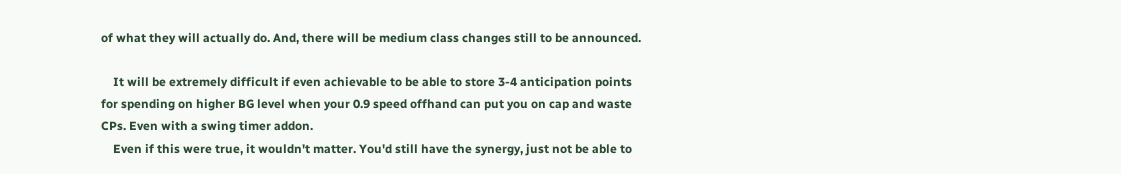of what they will actually do. And, there will be medium class changes still to be announced.

    It will be extremely difficult if even achievable to be able to store 3-4 anticipation points for spending on higher BG level when your 0.9 speed offhand can put you on cap and waste CPs. Even with a swing timer addon.
    Even if this were true, it wouldn't matter. You'd still have the synergy, just not be able to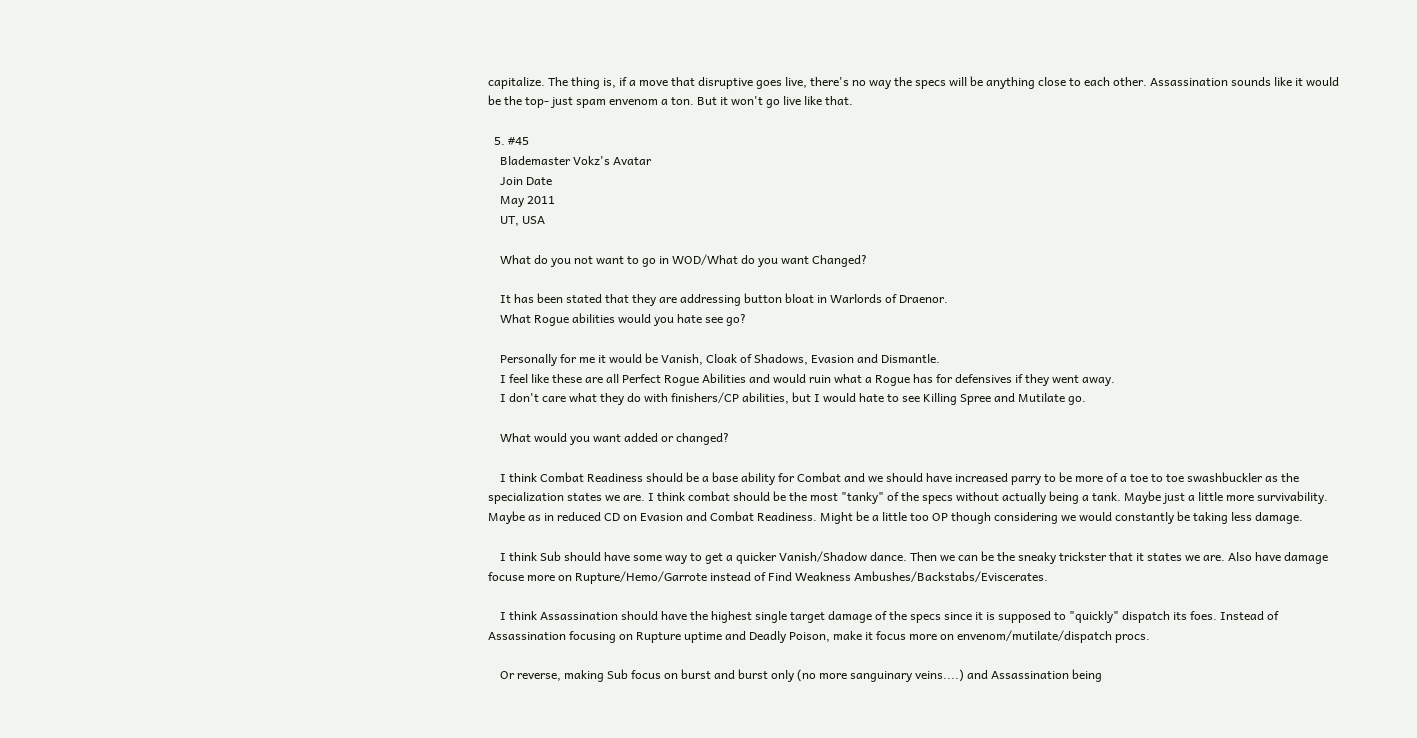capitalize. The thing is, if a move that disruptive goes live, there's no way the specs will be anything close to each other. Assassination sounds like it would be the top- just spam envenom a ton. But it won't go live like that.

  5. #45
    Blademaster Vokz's Avatar
    Join Date
    May 2011
    UT, USA

    What do you not want to go in WOD/What do you want Changed?

    It has been stated that they are addressing button bloat in Warlords of Draenor.
    What Rogue abilities would you hate see go?

    Personally for me it would be Vanish, Cloak of Shadows, Evasion and Dismantle.
    I feel like these are all Perfect Rogue Abilities and would ruin what a Rogue has for defensives if they went away.
    I don't care what they do with finishers/CP abilities, but I would hate to see Killing Spree and Mutilate go.

    What would you want added or changed?

    I think Combat Readiness should be a base ability for Combat and we should have increased parry to be more of a toe to toe swashbuckler as the specialization states we are. I think combat should be the most "tanky" of the specs without actually being a tank. Maybe just a little more survivability. Maybe as in reduced CD on Evasion and Combat Readiness. Might be a little too OP though considering we would constantly be taking less damage.

    I think Sub should have some way to get a quicker Vanish/Shadow dance. Then we can be the sneaky trickster that it states we are. Also have damage focuse more on Rupture/Hemo/Garrote instead of Find Weakness Ambushes/Backstabs/Eviscerates.

    I think Assassination should have the highest single target damage of the specs since it is supposed to "quickly" dispatch its foes. Instead of Assassination focusing on Rupture uptime and Deadly Poison, make it focus more on envenom/mutilate/dispatch procs.

    Or reverse, making Sub focus on burst and burst only (no more sanguinary veins....) and Assassination being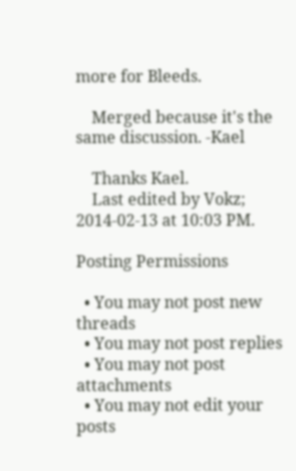more for Bleeds.

    Merged because it's the same discussion. -Kael

    Thanks Kael.
    Last edited by Vokz; 2014-02-13 at 10:03 PM.

Posting Permissions

  • You may not post new threads
  • You may not post replies
  • You may not post attachments
  • You may not edit your posts